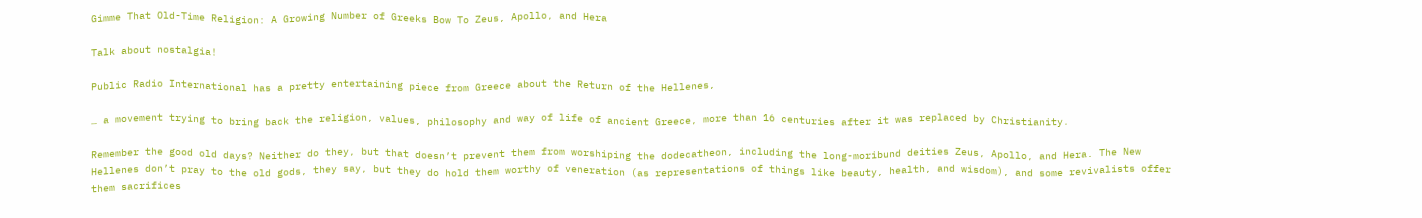Gimme That Old-Time Religion: A Growing Number of Greeks Bow To Zeus, Apollo, and Hera

Talk about nostalgia!

Public Radio International has a pretty entertaining piece from Greece about the Return of the Hellenes,

… a movement trying to bring back the religion, values, philosophy and way of life of ancient Greece, more than 16 centuries after it was replaced by Christianity.

Remember the good old days? Neither do they, but that doesn’t prevent them from worshiping the dodecatheon, including the long-moribund deities Zeus, Apollo, and Hera. The New Hellenes don’t pray to the old gods, they say, but they do hold them worthy of veneration (as representations of things like beauty, health, and wisdom), and some revivalists offer them sacrifices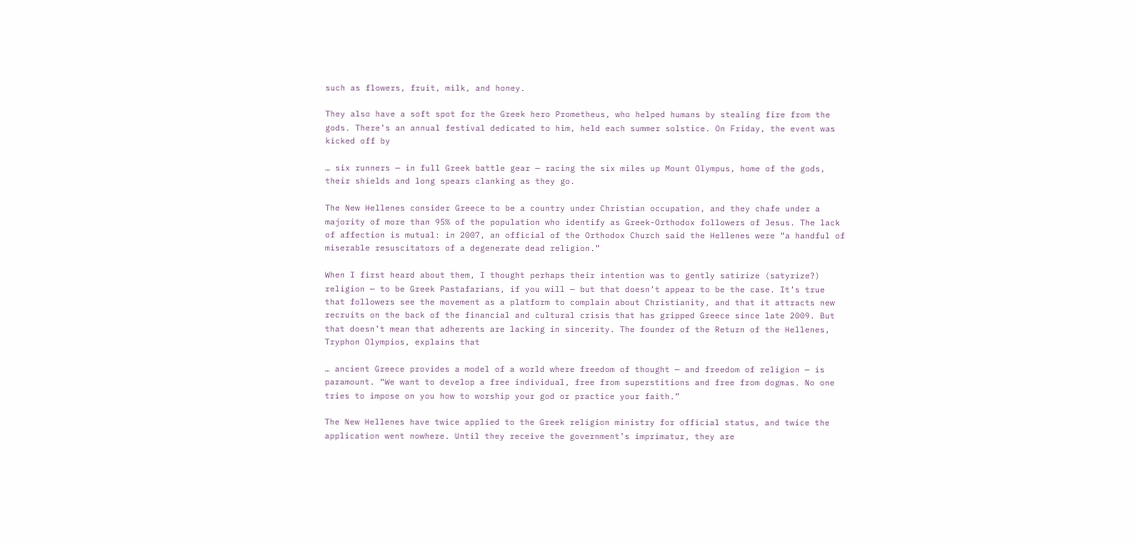such as flowers, fruit, milk, and honey.

They also have a soft spot for the Greek hero Prometheus, who helped humans by stealing fire from the gods. There’s an annual festival dedicated to him, held each summer solstice. On Friday, the event was kicked off by

… six runners — in full Greek battle gear — racing the six miles up Mount Olympus, home of the gods, their shields and long spears clanking as they go.

The New Hellenes consider Greece to be a country under Christian occupation, and they chafe under a majority of more than 95% of the population who identify as Greek-Orthodox followers of Jesus. The lack of affection is mutual: in 2007, an official of the Orthodox Church said the Hellenes were “a handful of miserable resuscitators of a degenerate dead religion.”

When I first heard about them, I thought perhaps their intention was to gently satirize (satyrize?) religion — to be Greek Pastafarians, if you will — but that doesn’t appear to be the case. It’s true that followers see the movement as a platform to complain about Christianity, and that it attracts new recruits on the back of the financial and cultural crisis that has gripped Greece since late 2009. But that doesn’t mean that adherents are lacking in sincerity. The founder of the Return of the Hellenes, Tryphon Olympios, explains that

… ancient Greece provides a model of a world where freedom of thought — and freedom of religion — is paramount. “We want to develop a free individual, free from superstitions and free from dogmas. No one tries to impose on you how to worship your god or practice your faith.”

The New Hellenes have twice applied to the Greek religion ministry for official status, and twice the application went nowhere. Until they receive the government’s imprimatur, they are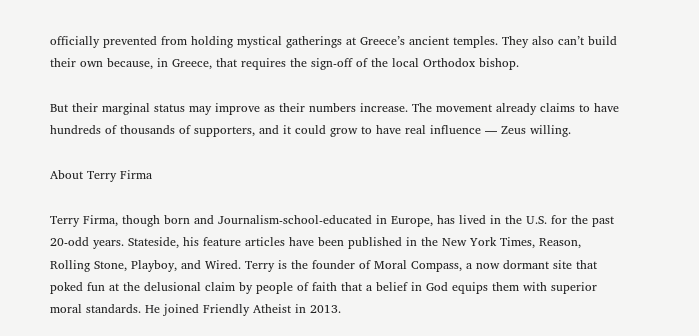officially prevented from holding mystical gatherings at Greece’s ancient temples. They also can’t build their own because, in Greece, that requires the sign-off of the local Orthodox bishop.

But their marginal status may improve as their numbers increase. The movement already claims to have hundreds of thousands of supporters, and it could grow to have real influence — Zeus willing.

About Terry Firma

Terry Firma, though born and Journalism-school-educated in Europe, has lived in the U.S. for the past 20-odd years. Stateside, his feature articles have been published in the New York Times, Reason, Rolling Stone, Playboy, and Wired. Terry is the founder of Moral Compass, a now dormant site that poked fun at the delusional claim by people of faith that a belief in God equips them with superior moral standards. He joined Friendly Atheist in 2013.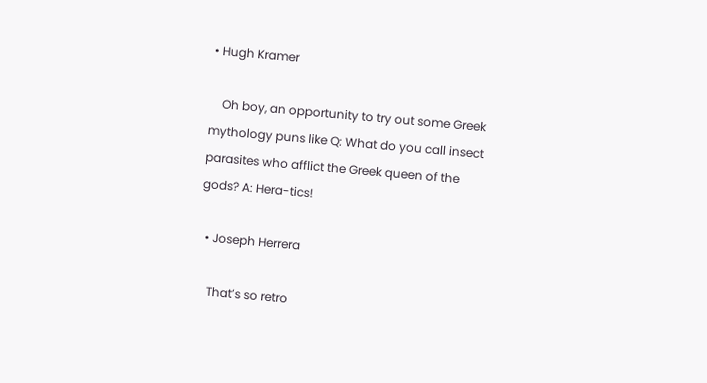• Hugh Kramer

    Oh boy, an opportunity to try out some Greek mythology puns like Q: What do you call insect parasites who afflict the Greek queen of the gods? A: Hera-tics!

  • Joseph Herrera

    That’s so retro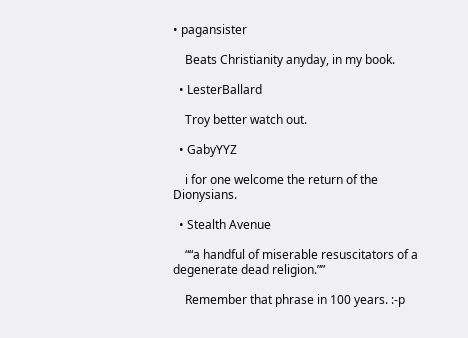• pagansister

    Beats Christianity anyday, in my book.

  • LesterBallard

    Troy better watch out.

  • GabyYYZ

    i for one welcome the return of the Dionysians.

  • Stealth Avenue

    ““a handful of miserable resuscitators of a degenerate dead religion.””

    Remember that phrase in 100 years. :-p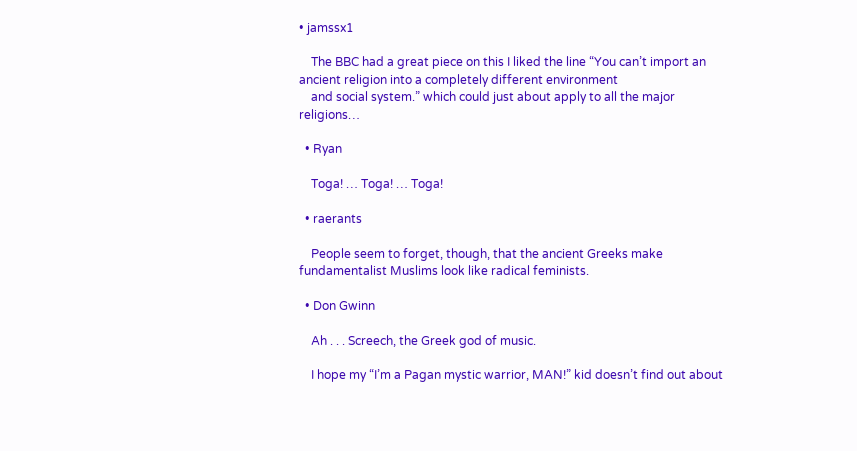• jamssx1

    The BBC had a great piece on this I liked the line “You can’t import an ancient religion into a completely different environment
    and social system.” which could just about apply to all the major religions…

  • Ryan

    Toga! … Toga! … Toga!

  • raerants

    People seem to forget, though, that the ancient Greeks make fundamentalist Muslims look like radical feminists.

  • Don Gwinn

    Ah . . . Screech, the Greek god of music.

    I hope my “I’m a Pagan mystic warrior, MAN!” kid doesn’t find out about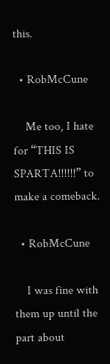this.

  • RobMcCune

    Me too, I hate for “THIS IS SPARTA!!!!!!” to make a comeback.

  • RobMcCune

    I was fine with them up until the part about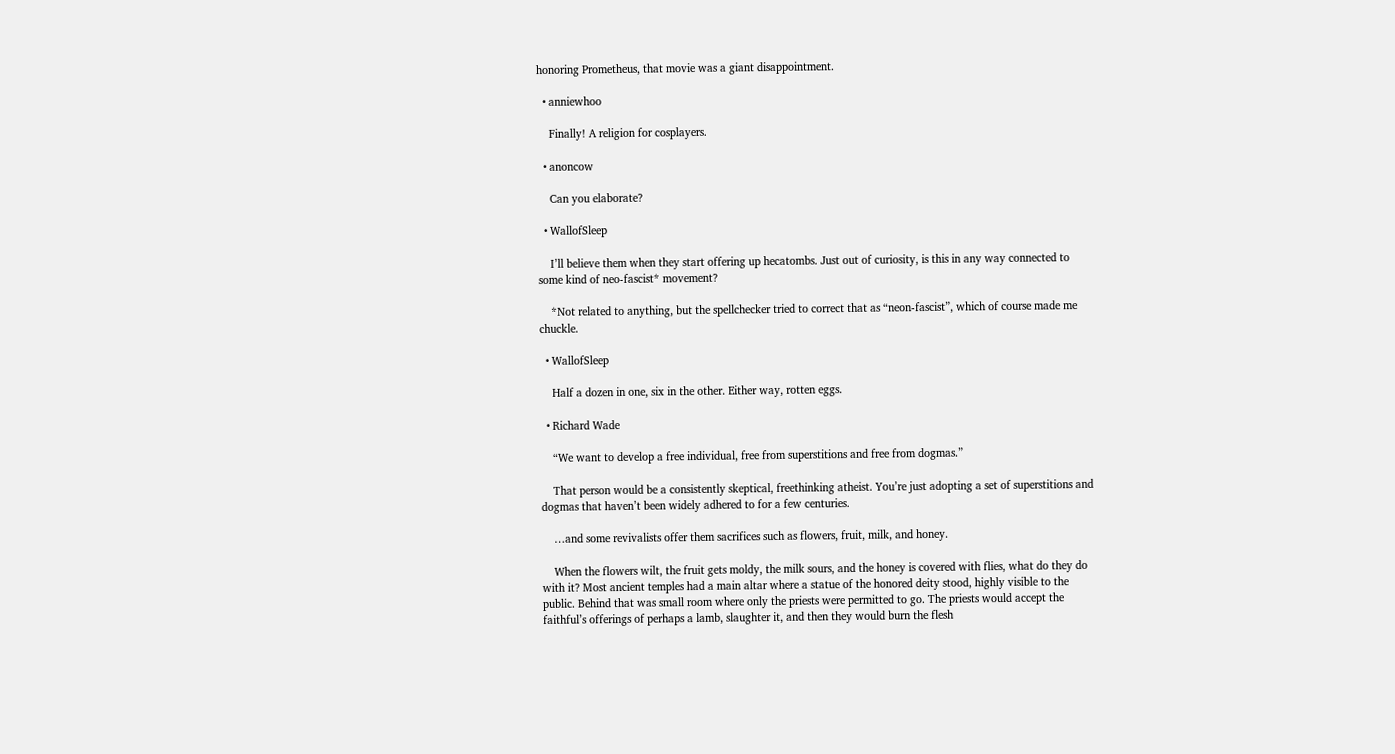honoring Prometheus, that movie was a giant disappointment.

  • anniewhoo

    Finally! A religion for cosplayers.

  • anoncow

    Can you elaborate?

  • WallofSleep

    I’ll believe them when they start offering up hecatombs. Just out of curiosity, is this in any way connected to some kind of neo-fascist* movement?

    *Not related to anything, but the spellchecker tried to correct that as “neon-fascist”, which of course made me chuckle.

  • WallofSleep

    Half a dozen in one, six in the other. Either way, rotten eggs.

  • Richard Wade

    “We want to develop a free individual, free from superstitions and free from dogmas.”

    That person would be a consistently skeptical, freethinking atheist. You’re just adopting a set of superstitions and dogmas that haven’t been widely adhered to for a few centuries.

    …and some revivalists offer them sacrifices such as flowers, fruit, milk, and honey.

    When the flowers wilt, the fruit gets moldy, the milk sours, and the honey is covered with flies, what do they do with it? Most ancient temples had a main altar where a statue of the honored deity stood, highly visible to the public. Behind that was small room where only the priests were permitted to go. The priests would accept the faithful’s offerings of perhaps a lamb, slaughter it, and then they would burn the flesh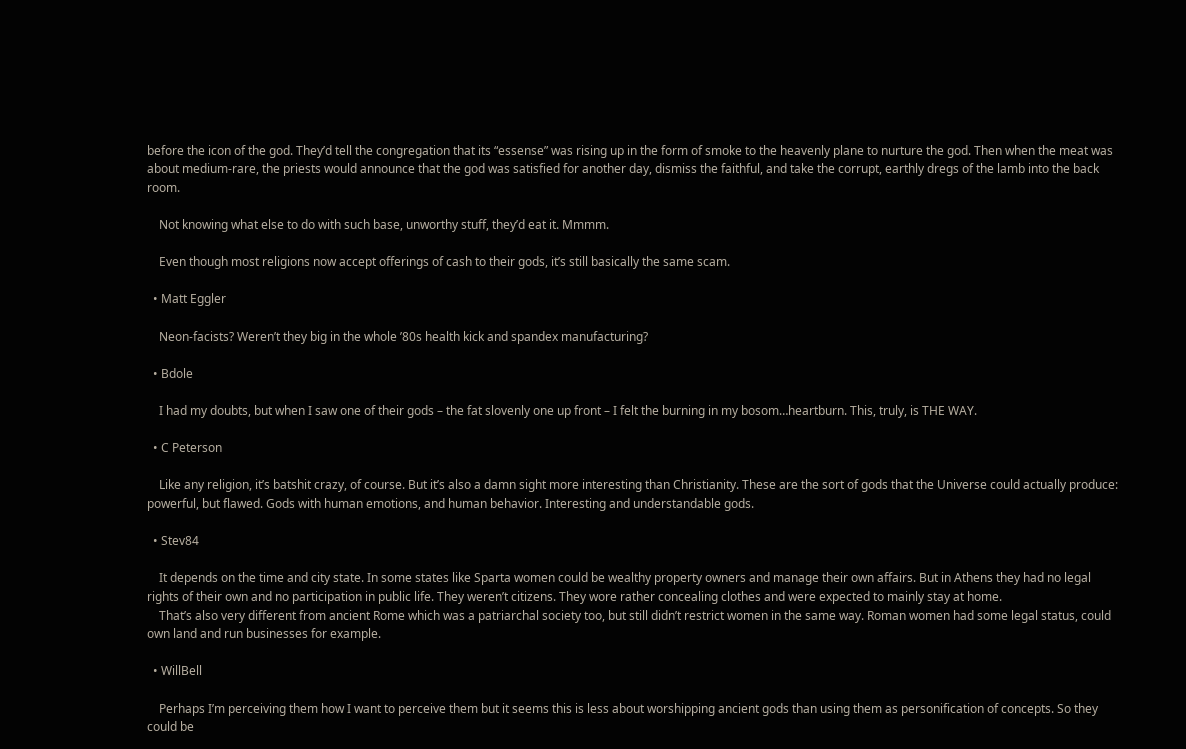before the icon of the god. They’d tell the congregation that its “essense” was rising up in the form of smoke to the heavenly plane to nurture the god. Then when the meat was about medium-rare, the priests would announce that the god was satisfied for another day, dismiss the faithful, and take the corrupt, earthly dregs of the lamb into the back room.

    Not knowing what else to do with such base, unworthy stuff, they’d eat it. Mmmm.

    Even though most religions now accept offerings of cash to their gods, it’s still basically the same scam.

  • Matt Eggler

    Neon-facists? Weren’t they big in the whole ’80s health kick and spandex manufacturing?

  • Bdole

    I had my doubts, but when I saw one of their gods – the fat slovenly one up front – I felt the burning in my bosom…heartburn. This, truly, is THE WAY.

  • C Peterson

    Like any religion, it’s batshit crazy, of course. But it’s also a damn sight more interesting than Christianity. These are the sort of gods that the Universe could actually produce: powerful, but flawed. Gods with human emotions, and human behavior. Interesting and understandable gods.

  • Stev84

    It depends on the time and city state. In some states like Sparta women could be wealthy property owners and manage their own affairs. But in Athens they had no legal rights of their own and no participation in public life. They weren’t citizens. They wore rather concealing clothes and were expected to mainly stay at home.
    That’s also very different from ancient Rome which was a patriarchal society too, but still didn’t restrict women in the same way. Roman women had some legal status, could own land and run businesses for example.

  • WillBell

    Perhaps I’m perceiving them how I want to perceive them but it seems this is less about worshipping ancient gods than using them as personification of concepts. So they could be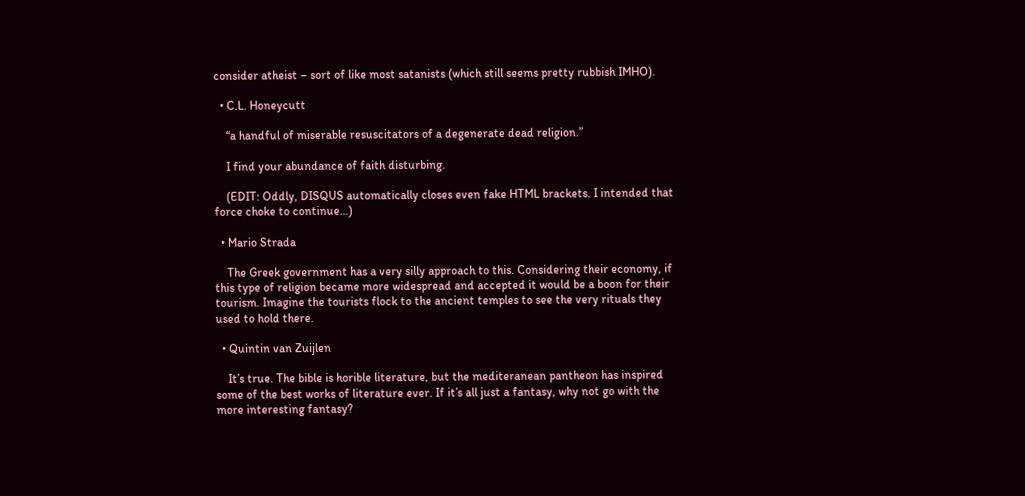consider atheist – sort of like most satanists (which still seems pretty rubbish IMHO).

  • C.L. Honeycutt

    “a handful of miserable resuscitators of a degenerate dead religion.”

    I find your abundance of faith disturbing.

    (EDIT: Oddly, DISQUS automatically closes even fake HTML brackets. I intended that force choke to continue…)

  • Mario Strada

    The Greek government has a very silly approach to this. Considering their economy, if this type of religion became more widespread and accepted it would be a boon for their tourism. Imagine the tourists flock to the ancient temples to see the very rituals they used to hold there.

  • Quintin van Zuijlen

    It’s true. The bible is horible literature, but the mediteranean pantheon has inspired some of the best works of literature ever. If it’s all just a fantasy, why not go with the more interesting fantasy?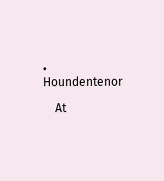• Houndentenor

    At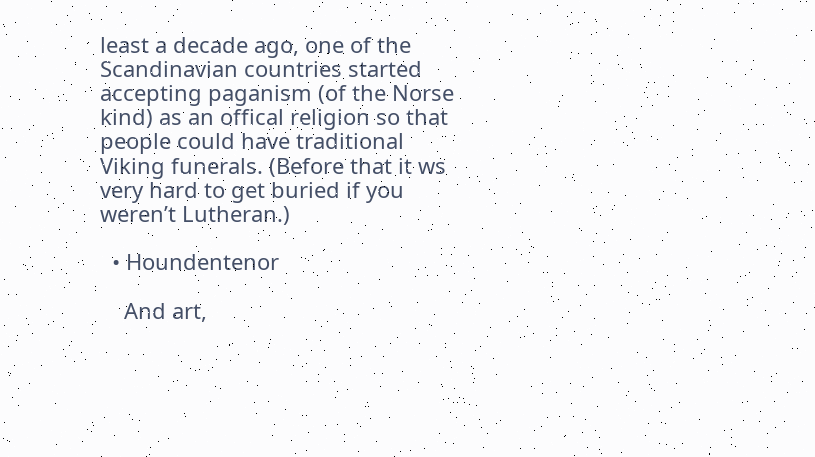least a decade ago, one of the Scandinavian countries started accepting paganism (of the Norse kind) as an offical religion so that people could have traditional Viking funerals. (Before that it ws very hard to get buried if you weren’t Lutheran.)

  • Houndentenor

    And art,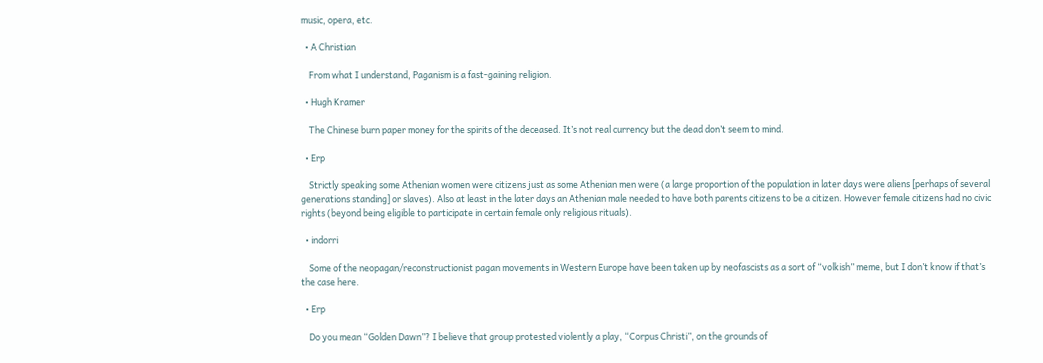music, opera, etc.

  • A Christian

    From what I understand, Paganism is a fast-gaining religion.

  • Hugh Kramer

    The Chinese burn paper money for the spirits of the deceased. It’s not real currency but the dead don’t seem to mind.

  • Erp

    Strictly speaking some Athenian women were citizens just as some Athenian men were (a large proportion of the population in later days were aliens [perhaps of several generations standing] or slaves). Also at least in the later days an Athenian male needed to have both parents citizens to be a citizen. However female citizens had no civic rights (beyond being eligible to participate in certain female only religious rituals).

  • indorri

    Some of the neopagan/reconstructionist pagan movements in Western Europe have been taken up by neofascists as a sort of “volkish” meme, but I don’t know if that’s the case here.

  • Erp

    Do you mean “Golden Dawn”? I believe that group protested violently a play, “Corpus Christi”, on the grounds of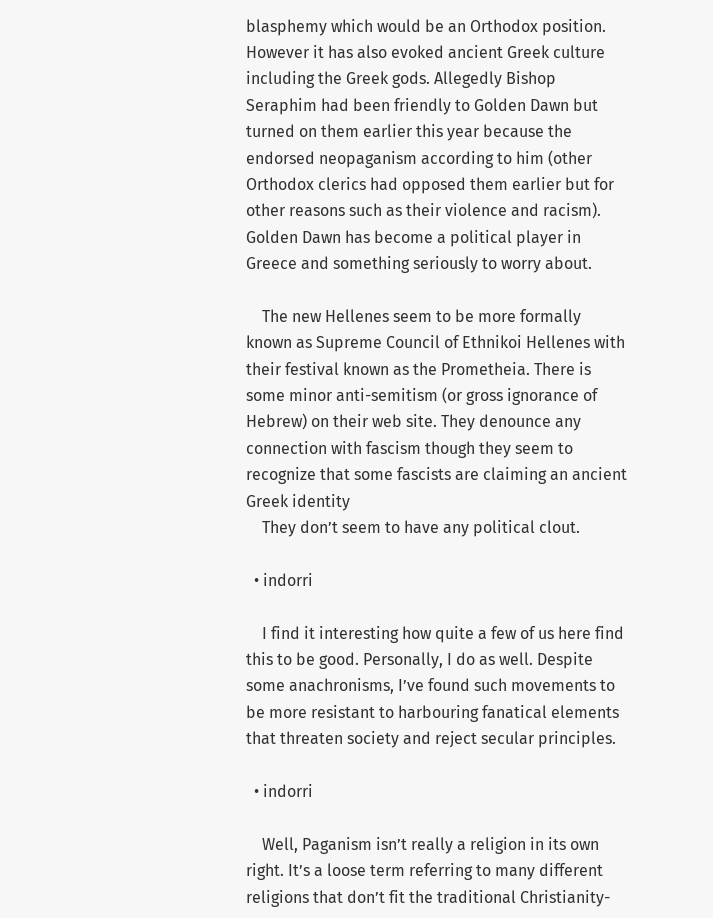blasphemy which would be an Orthodox position. However it has also evoked ancient Greek culture including the Greek gods. Allegedly Bishop Seraphim had been friendly to Golden Dawn but turned on them earlier this year because the endorsed neopaganism according to him (other Orthodox clerics had opposed them earlier but for other reasons such as their violence and racism). Golden Dawn has become a political player in Greece and something seriously to worry about.

    The new Hellenes seem to be more formally known as Supreme Council of Ethnikoi Hellenes with their festival known as the Prometheia. There is some minor anti-semitism (or gross ignorance of Hebrew) on their web site. They denounce any connection with fascism though they seem to recognize that some fascists are claiming an ancient Greek identity
    They don’t seem to have any political clout.

  • indorri

    I find it interesting how quite a few of us here find this to be good. Personally, I do as well. Despite some anachronisms, I’ve found such movements to be more resistant to harbouring fanatical elements that threaten society and reject secular principles.

  • indorri

    Well, Paganism isn’t really a religion in its own right. It’s a loose term referring to many different religions that don’t fit the traditional Christianity-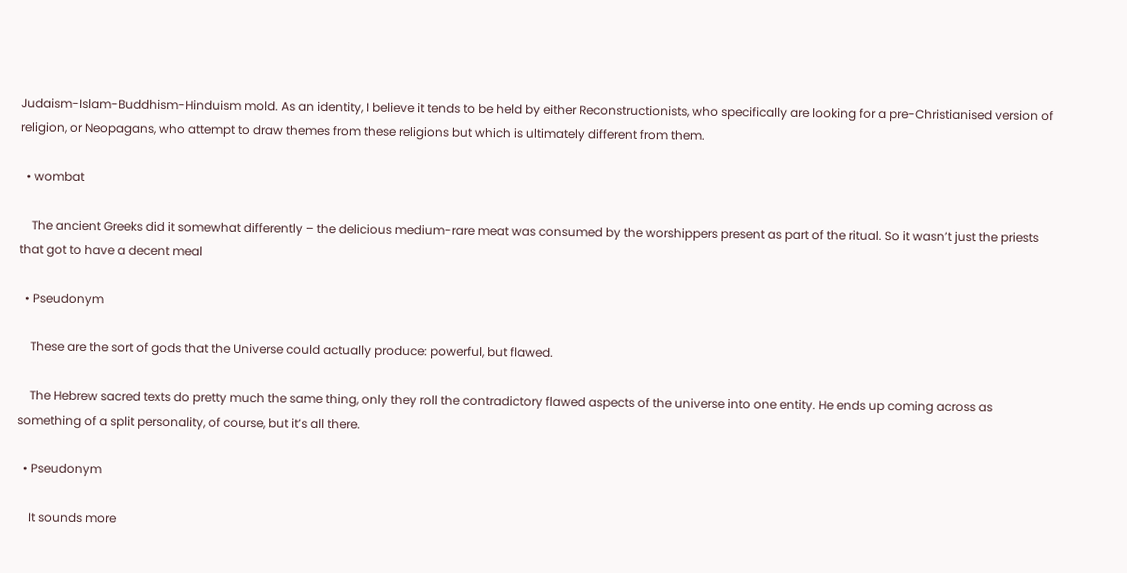Judaism-Islam-Buddhism-Hinduism mold. As an identity, I believe it tends to be held by either Reconstructionists, who specifically are looking for a pre-Christianised version of religion, or Neopagans, who attempt to draw themes from these religions but which is ultimately different from them.

  • wombat

    The ancient Greeks did it somewhat differently – the delicious medium-rare meat was consumed by the worshippers present as part of the ritual. So it wasn’t just the priests that got to have a decent meal

  • Pseudonym

    These are the sort of gods that the Universe could actually produce: powerful, but flawed.

    The Hebrew sacred texts do pretty much the same thing, only they roll the contradictory flawed aspects of the universe into one entity. He ends up coming across as something of a split personality, of course, but it’s all there.

  • Pseudonym

    It sounds more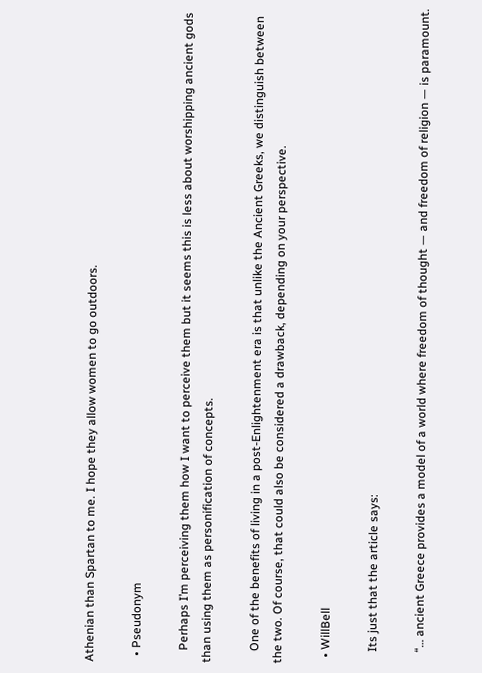Athenian than Spartan to me. I hope they allow women to go outdoors.

  • Pseudonym

    Perhaps I’m perceiving them how I want to perceive them but it seems this is less about worshipping ancient gods than using them as personification of concepts.

    One of the benefits of living in a post-Enlightenment era is that unlike the Ancient Greeks, we distinguish between the two. Of course, that could also be considered a drawback, depending on your perspective.

  • WillBell

    Its just that the article says:

    “… ancient Greece provides a model of a world where freedom of thought — and freedom of religion — is paramount.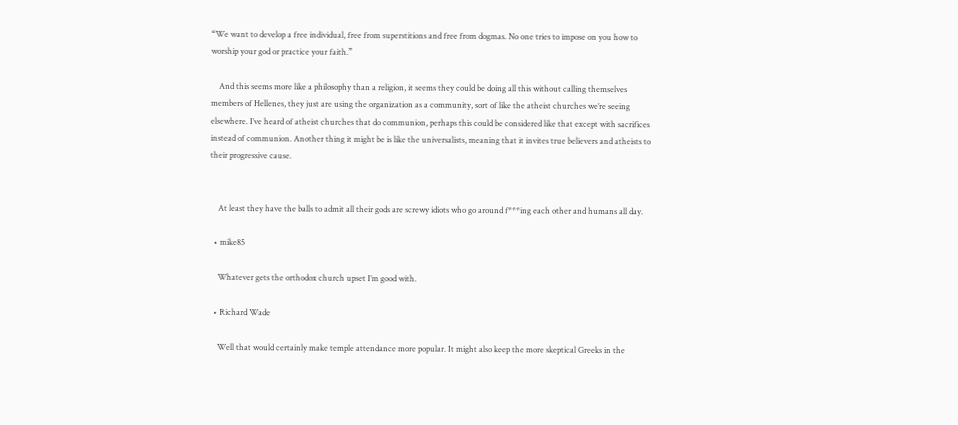“We want to develop a free individual, free from superstitions and free from dogmas. No one tries to impose on you how to worship your god or practice your faith.”

    And this seems more like a philosophy than a religion, it seems they could be doing all this without calling themselves members of Hellenes, they just are using the organization as a community, sort of like the atheist churches we’re seeing elsewhere. I’ve heard of atheist churches that do communion, perhaps this could be considered like that except with sacrifices instead of communion. Another thing it might be is like the universalists, meaning that it invites true believers and atheists to their progressive cause.


    At least they have the balls to admit all their gods are screwy idiots who go around f***ing each other and humans all day.

  • mike85

    Whatever gets the orthodox church upset I’m good with.

  • Richard Wade

    Well that would certainly make temple attendance more popular. It might also keep the more skeptical Greeks in the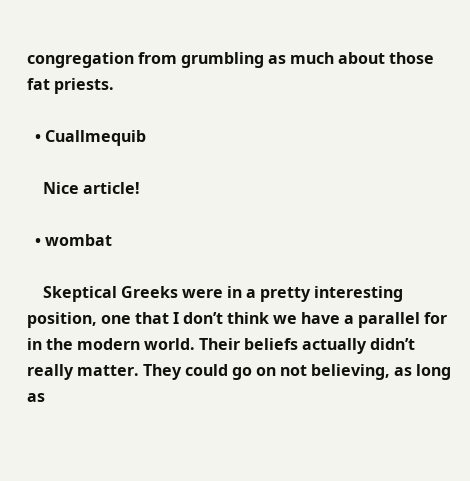congregation from grumbling as much about those fat priests.

  • Cuallmequib

    Nice article!

  • wombat

    Skeptical Greeks were in a pretty interesting position, one that I don’t think we have a parallel for in the modern world. Their beliefs actually didn’t really matter. They could go on not believing, as long as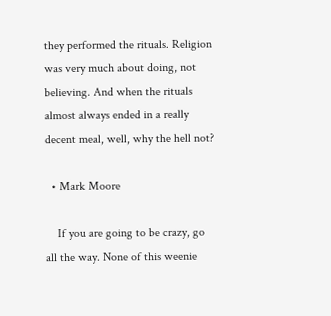they performed the rituals. Religion was very much about doing, not believing. And when the rituals almost always ended in a really decent meal, well, why the hell not?

  • Mark Moore

    If you are going to be crazy, go all the way. None of this weenie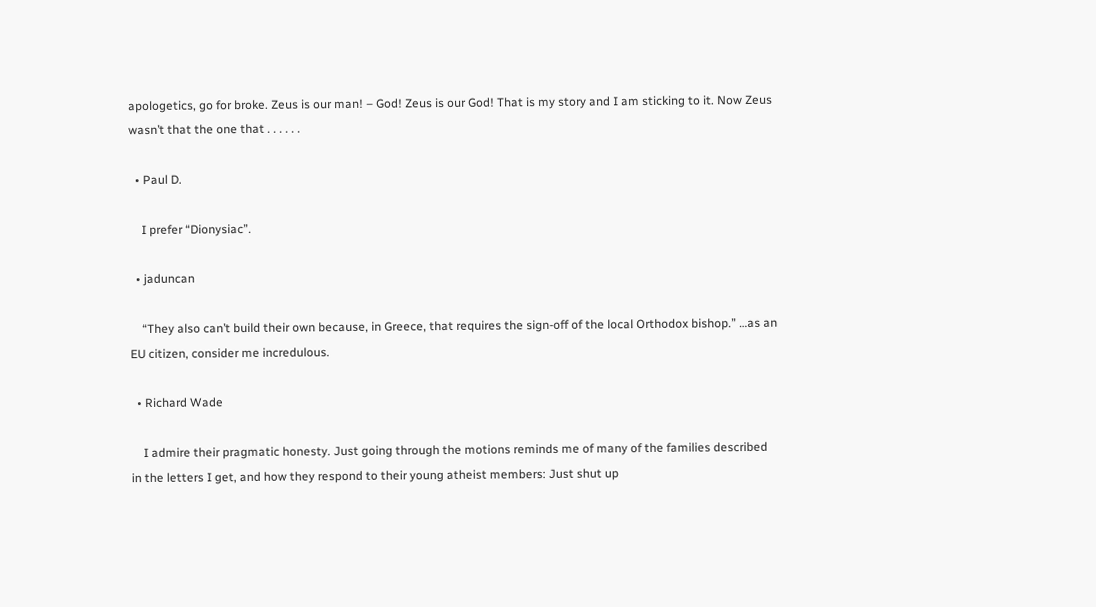apologetics, go for broke. Zeus is our man! – God! Zeus is our God! That is my story and I am sticking to it. Now Zeus wasn’t that the one that . . . . . .

  • Paul D.

    I prefer “Dionysiac”.

  • jaduncan

    “They also can’t build their own because, in Greece, that requires the sign-off of the local Orthodox bishop.” …as an EU citizen, consider me incredulous.

  • Richard Wade

    I admire their pragmatic honesty. Just going through the motions reminds me of many of the families described in the letters I get, and how they respond to their young atheist members: Just shut up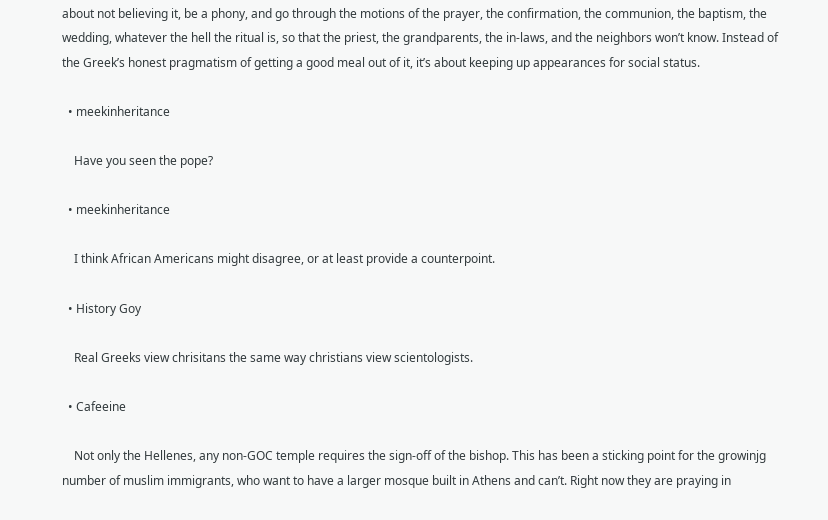about not believing it, be a phony, and go through the motions of the prayer, the confirmation, the communion, the baptism, the wedding, whatever the hell the ritual is, so that the priest, the grandparents, the in-laws, and the neighbors won’t know. Instead of the Greek’s honest pragmatism of getting a good meal out of it, it’s about keeping up appearances for social status.

  • meekinheritance

    Have you seen the pope?

  • meekinheritance

    I think African Americans might disagree, or at least provide a counterpoint.

  • History Goy

    Real Greeks view chrisitans the same way christians view scientologists.

  • Cafeeine

    Not only the Hellenes, any non-GOC temple requires the sign-off of the bishop. This has been a sticking point for the growinjg number of muslim immigrants, who want to have a larger mosque built in Athens and can’t. Right now they are praying in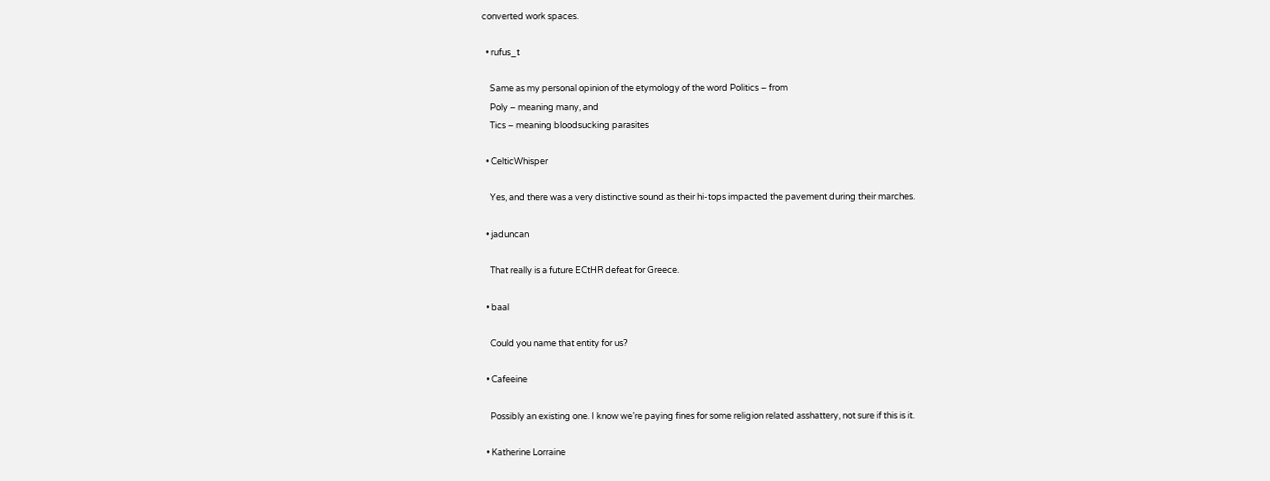converted work spaces.

  • rufus_t

    Same as my personal opinion of the etymology of the word Politics – from
    Poly – meaning many, and
    Tics – meaning bloodsucking parasites

  • CelticWhisper

    Yes, and there was a very distinctive sound as their hi-tops impacted the pavement during their marches.

  • jaduncan

    That really is a future ECtHR defeat for Greece.

  • baal

    Could you name that entity for us?

  • Cafeeine

    Possibly an existing one. I know we’re paying fines for some religion related asshattery, not sure if this is it.

  • Katherine Lorraine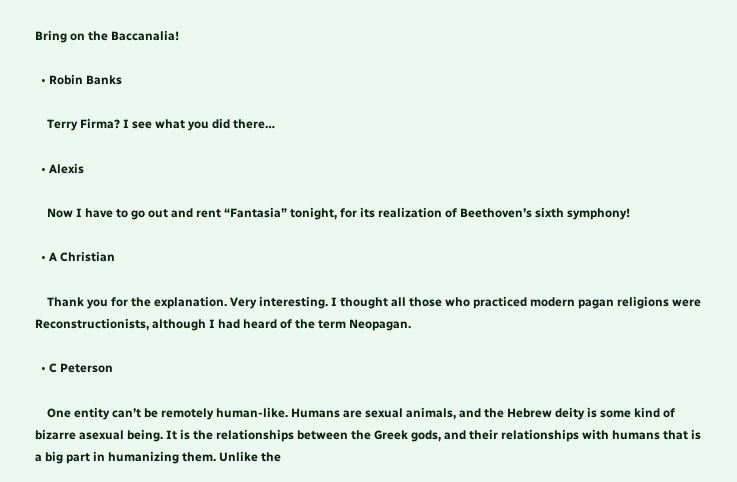Bring on the Baccanalia!

  • Robin Banks

    Terry Firma? I see what you did there…

  • Alexis

    Now I have to go out and rent “Fantasia” tonight, for its realization of Beethoven’s sixth symphony!

  • A Christian

    Thank you for the explanation. Very interesting. I thought all those who practiced modern pagan religions were Reconstructionists, although I had heard of the term Neopagan.

  • C Peterson

    One entity can’t be remotely human-like. Humans are sexual animals, and the Hebrew deity is some kind of bizarre asexual being. It is the relationships between the Greek gods, and their relationships with humans that is a big part in humanizing them. Unlike the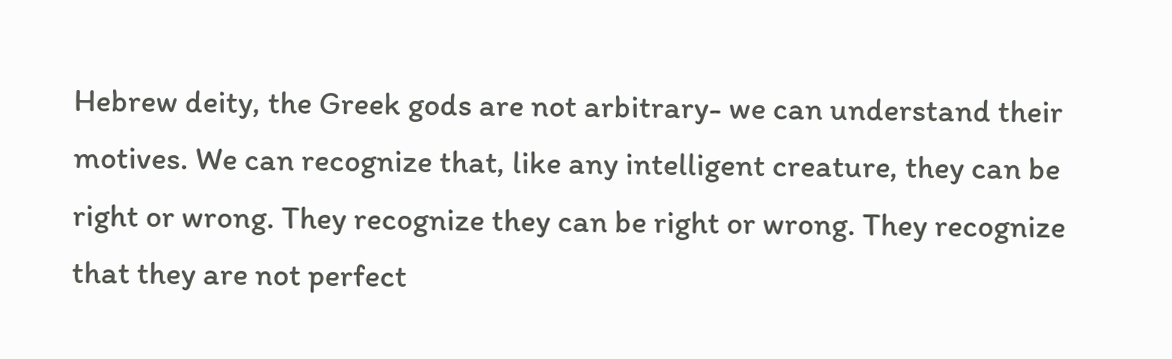Hebrew deity, the Greek gods are not arbitrary- we can understand their motives. We can recognize that, like any intelligent creature, they can be right or wrong. They recognize they can be right or wrong. They recognize that they are not perfect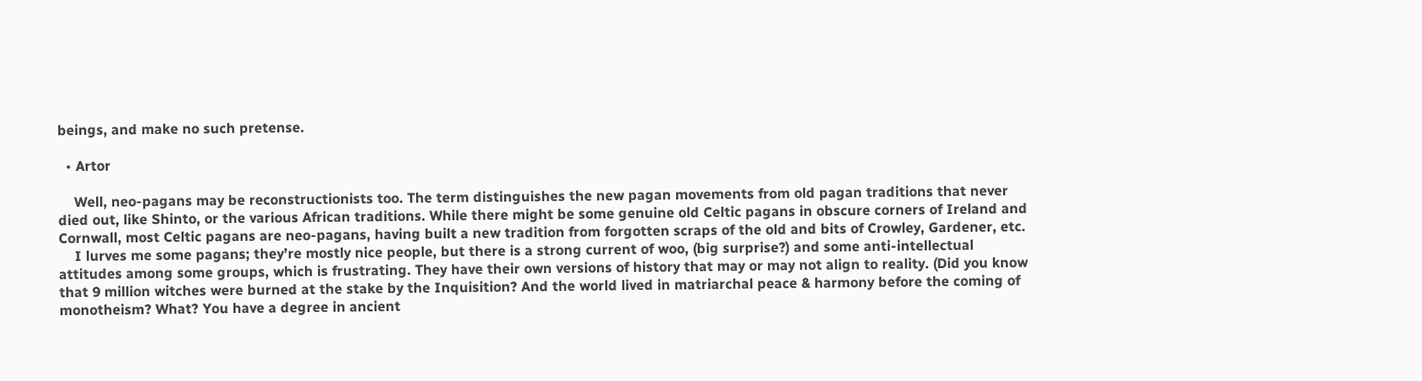beings, and make no such pretense.

  • Artor

    Well, neo-pagans may be reconstructionists too. The term distinguishes the new pagan movements from old pagan traditions that never died out, like Shinto, or the various African traditions. While there might be some genuine old Celtic pagans in obscure corners of Ireland and Cornwall, most Celtic pagans are neo-pagans, having built a new tradition from forgotten scraps of the old and bits of Crowley, Gardener, etc.
    I lurves me some pagans; they’re mostly nice people, but there is a strong current of woo, (big surprise?) and some anti-intellectual attitudes among some groups, which is frustrating. They have their own versions of history that may or may not align to reality. (Did you know that 9 million witches were burned at the stake by the Inquisition? And the world lived in matriarchal peace & harmony before the coming of monotheism? What? You have a degree in ancient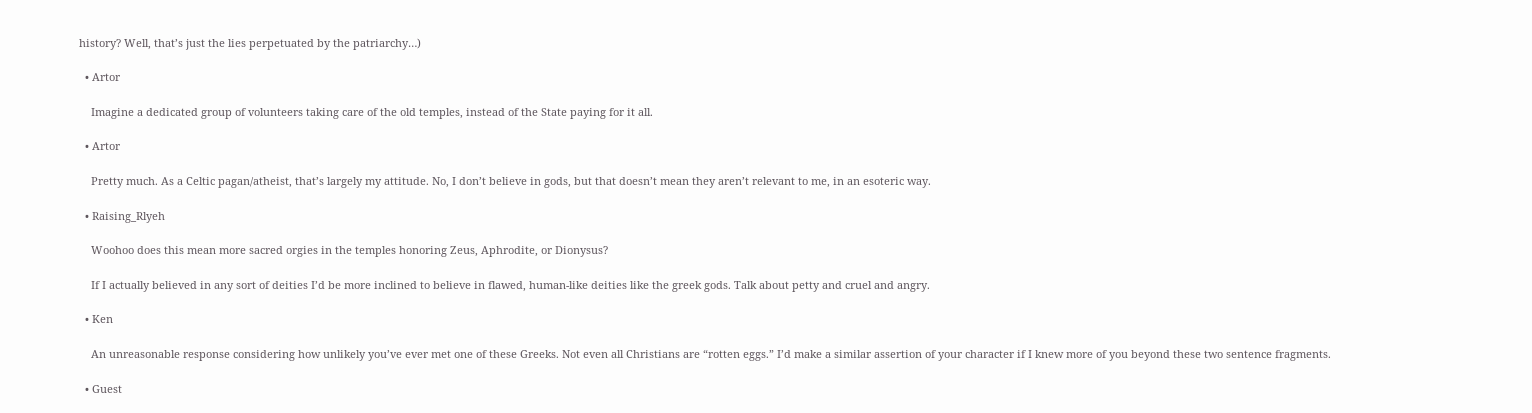history? Well, that’s just the lies perpetuated by the patriarchy…)

  • Artor

    Imagine a dedicated group of volunteers taking care of the old temples, instead of the State paying for it all.

  • Artor

    Pretty much. As a Celtic pagan/atheist, that’s largely my attitude. No, I don’t believe in gods, but that doesn’t mean they aren’t relevant to me, in an esoteric way.

  • Raising_Rlyeh

    Woohoo does this mean more sacred orgies in the temples honoring Zeus, Aphrodite, or Dionysus?

    If I actually believed in any sort of deities I’d be more inclined to believe in flawed, human-like deities like the greek gods. Talk about petty and cruel and angry.

  • Ken

    An unreasonable response considering how unlikely you’ve ever met one of these Greeks. Not even all Christians are “rotten eggs.” I’d make a similar assertion of your character if I knew more of you beyond these two sentence fragments.

  • Guest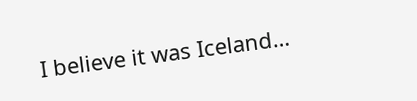I believe it was Iceland…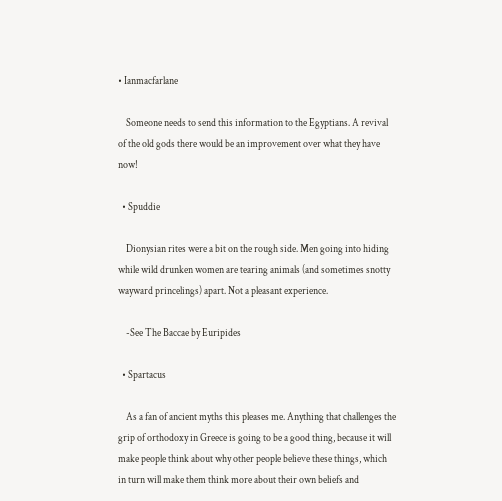• Ianmacfarlane

    Someone needs to send this information to the Egyptians. A revival of the old gods there would be an improvement over what they have now!

  • Spuddie

    Dionysian rites were a bit on the rough side. Men going into hiding while wild drunken women are tearing animals (and sometimes snotty wayward princelings) apart. Not a pleasant experience.

    -See The Baccae by Euripides

  • Spartacus

    As a fan of ancient myths this pleases me. Anything that challenges the grip of orthodoxy in Greece is going to be a good thing, because it will make people think about why other people believe these things, which in turn will make them think more about their own beliefs and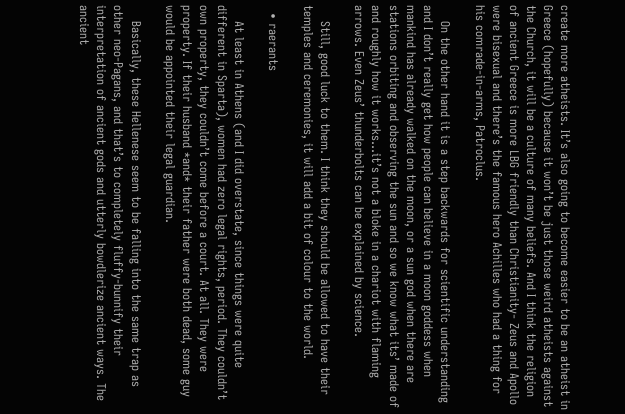create more atheists. It’s also going to become easier to be an atheist in Greece (hopefully) because it won’t be just those weird atheists against the Church, it will be a culture of many beliefs. And I think the religion of ancient Greece is more LBG friendly than Christianity- Zeus and Apollo were bisexual and there’s the famous hero Achilles who had a thing for his comrade-in-arms, Patroclus.

    On the other hand it is a step backwards for scientific understanding and I don’t really get how people can believe in a moon goddess when mankind has already walked on the moon, or a sun god when there are stations orbiting and observing the sun and so we know what its’ made of and roughly how it works…it’s not a bloke in a chariot with flaming arrows. Even Zeus’ thunderbolts can be explained by science.

    Still, good luck to them. I think they should be allowed to have their temples and ceremonies, it will add a bit of colour to the world.

  • raerants

    At least in Athens (and I did overstate, since things were quite different in Sparta), women had zero legal rights, period. They couldn’t own property, they couldn’t come before a court. At all. They were property. If their husband *and* their father were both dead, some guy would be appointed their legal guardian.

    Basically, these Hellenese seem to be falling into the same trap as other neo-Pagans, and that’s to completely fluffy-bunnify their interpretation of ancient gods and utterly bowdlerize ancient ways. The ancient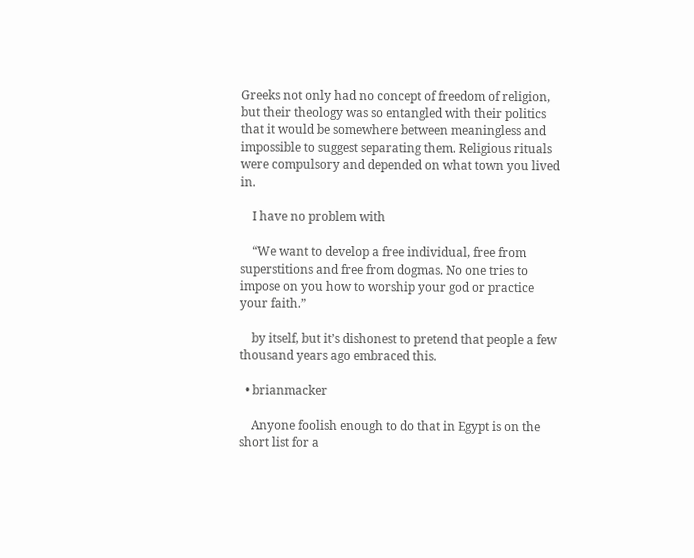Greeks not only had no concept of freedom of religion, but their theology was so entangled with their politics that it would be somewhere between meaningless and impossible to suggest separating them. Religious rituals were compulsory and depended on what town you lived in.

    I have no problem with

    “We want to develop a free individual, free from superstitions and free from dogmas. No one tries to impose on you how to worship your god or practice your faith.”

    by itself, but it’s dishonest to pretend that people a few thousand years ago embraced this.

  • brianmacker

    Anyone foolish enough to do that in Egypt is on the short list for a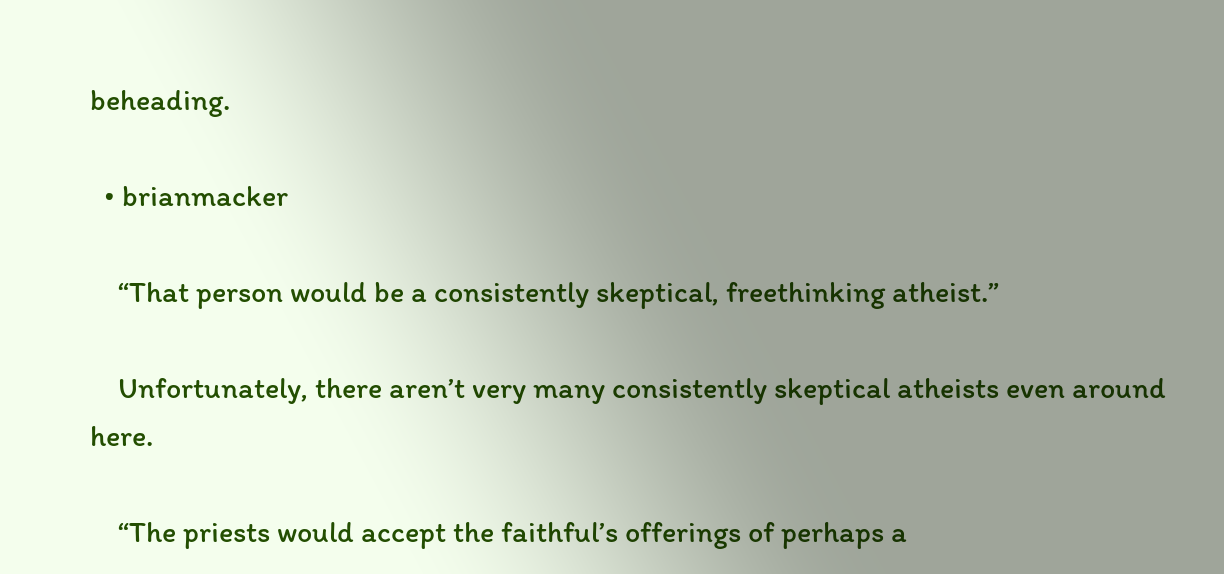beheading.

  • brianmacker

    “That person would be a consistently skeptical, freethinking atheist.”

    Unfortunately, there aren’t very many consistently skeptical atheists even around here.

    “The priests would accept the faithful’s offerings of perhaps a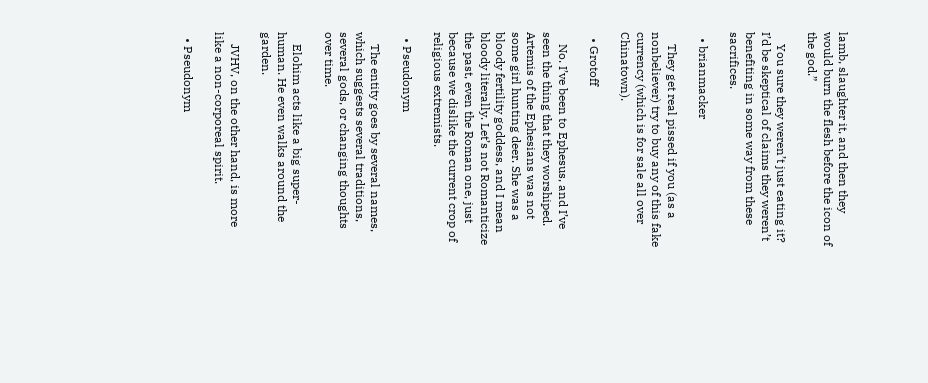lamb, slaughter it, and then they would burn the flesh before the icon of the god.”

    You sure they weren’t just eating it? I’d be skeptical of claims they weren’t benefiting in some way from these sacrifices.

  • brianmacker

    They get real pissed if you (as a nonbeliever) try to buy any of this fake currency (which is for sale all over Chinatown).

  • Grotoff

    No. I’ve been to Ephesus, and I’ve seen the thing that they worshiped. Artemis of the Ephesians was not some girl hunting deer. She was a bloody fertility goddess, and I mean bloody literally. Let’s not Romanticize the past, even the Roman one, just because we dislike the current crop of religious extremists.

  • Pseudonym

    The entity goes by several names, which suggests several traditions, several gods, or changing thoughts over time.

    Elohim acts like a big super-human. He even walks around the garden.

    JVHV, on the other hand, is more like a non-corporeal spirit.

  • Pseudonym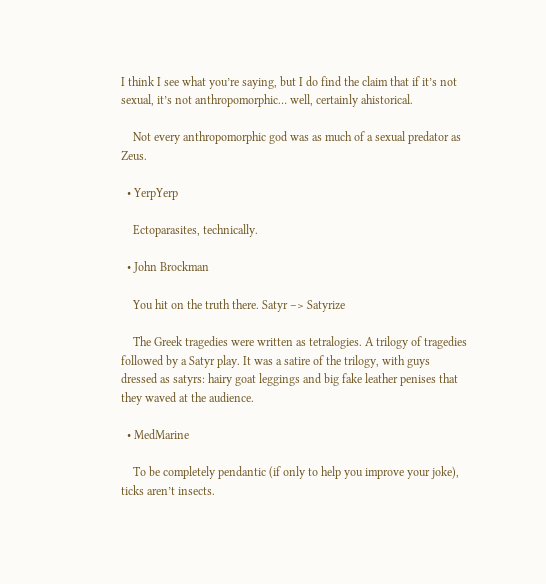I think I see what you’re saying, but I do find the claim that if it’s not sexual, it’s not anthropomorphic… well, certainly ahistorical.

    Not every anthropomorphic god was as much of a sexual predator as Zeus.

  • YerpYerp

    Ectoparasites, technically.

  • John Brockman

    You hit on the truth there. Satyr –> Satyrize

    The Greek tragedies were written as tetralogies. A trilogy of tragedies followed by a Satyr play. It was a satire of the trilogy, with guys dressed as satyrs: hairy goat leggings and big fake leather penises that they waved at the audience.

  • MedMarine

    To be completely pendantic (if only to help you improve your joke), ticks aren’t insects.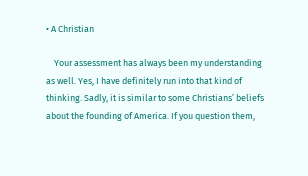• A Christian

    Your assessment has always been my understanding as well. Yes, I have definitely run into that kind of thinking. Sadly, it is similar to some Christians’ beliefs about the founding of America. If you question them,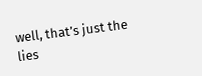well, that’s just the lies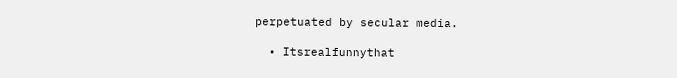perpetuated by secular media.

  • Itsrealfunnythat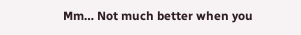Mm… Not much better when you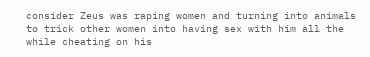consider Zeus was raping women and turning into animals to trick other women into having sex with him all the while cheating on his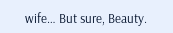wife… But sure, Beauty.